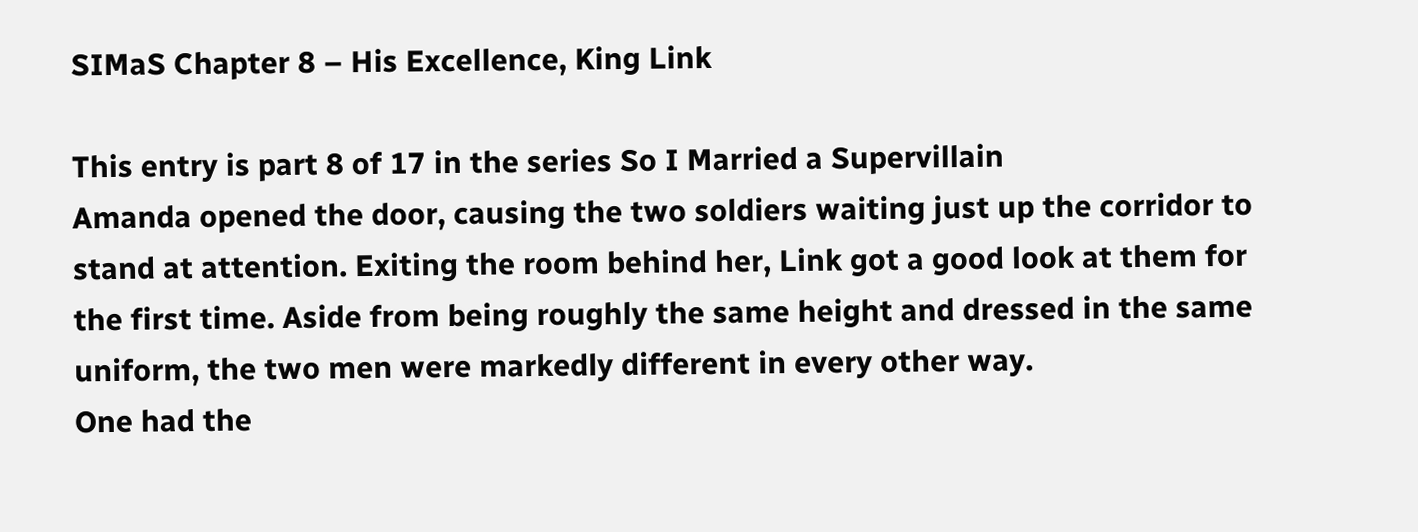SIMaS Chapter 8 – His Excellence, King Link

This entry is part 8 of 17 in the series So I Married a Supervillain
Amanda opened the door, causing the two soldiers waiting just up the corridor to stand at attention. Exiting the room behind her, Link got a good look at them for the first time. Aside from being roughly the same height and dressed in the same uniform, the two men were markedly different in every other way.
One had the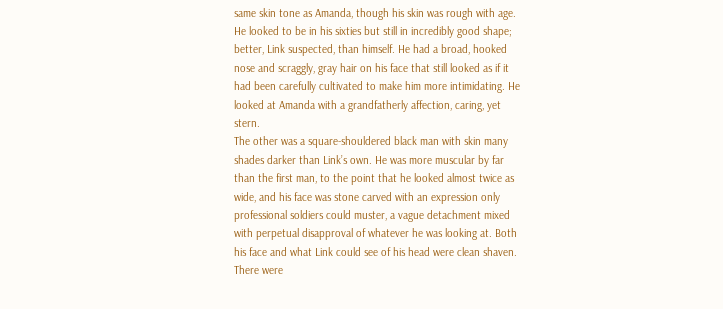same skin tone as Amanda, though his skin was rough with age. He looked to be in his sixties but still in incredibly good shape; better, Link suspected, than himself. He had a broad, hooked nose and scraggly, gray hair on his face that still looked as if it had been carefully cultivated to make him more intimidating. He looked at Amanda with a grandfatherly affection, caring, yet stern.
The other was a square-shouldered black man with skin many shades darker than Link’s own. He was more muscular by far than the first man, to the point that he looked almost twice as wide, and his face was stone carved with an expression only professional soldiers could muster, a vague detachment mixed with perpetual disapproval of whatever he was looking at. Both his face and what Link could see of his head were clean shaven. There were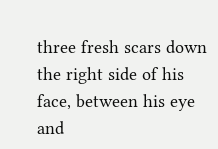three fresh scars down the right side of his face, between his eye and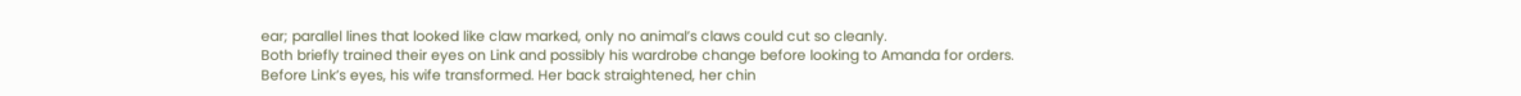ear; parallel lines that looked like claw marked, only no animal’s claws could cut so cleanly.
Both briefly trained their eyes on Link and possibly his wardrobe change before looking to Amanda for orders.
Before Link’s eyes, his wife transformed. Her back straightened, her chin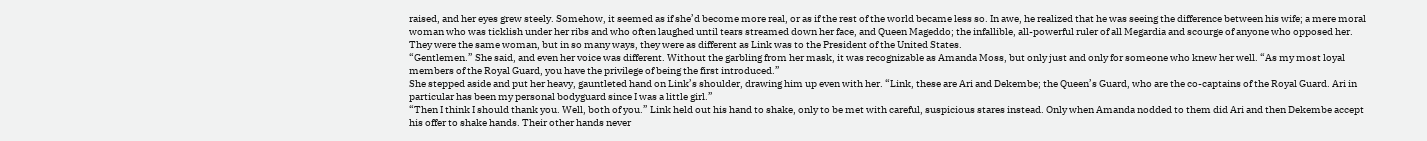raised, and her eyes grew steely. Somehow, it seemed as if she’d become more real, or as if the rest of the world became less so. In awe, he realized that he was seeing the difference between his wife; a mere moral woman who was ticklish under her ribs and who often laughed until tears streamed down her face, and Queen Mageddo; the infallible, all-powerful ruler of all Megardia and scourge of anyone who opposed her.
They were the same woman, but in so many ways, they were as different as Link was to the President of the United States.
“Gentlemen.” She said, and even her voice was different. Without the garbling from her mask, it was recognizable as Amanda Moss, but only just and only for someone who knew her well. “As my most loyal members of the Royal Guard, you have the privilege of being the first introduced.”
She stepped aside and put her heavy, gauntleted hand on Link’s shoulder, drawing him up even with her. “Link, these are Ari and Dekembe; the Queen’s Guard, who are the co-captains of the Royal Guard. Ari in particular has been my personal bodyguard since I was a little girl.”
“Then I think I should thank you. Well, both of you.” Link held out his hand to shake, only to be met with careful, suspicious stares instead. Only when Amanda nodded to them did Ari and then Dekembe accept his offer to shake hands. Their other hands never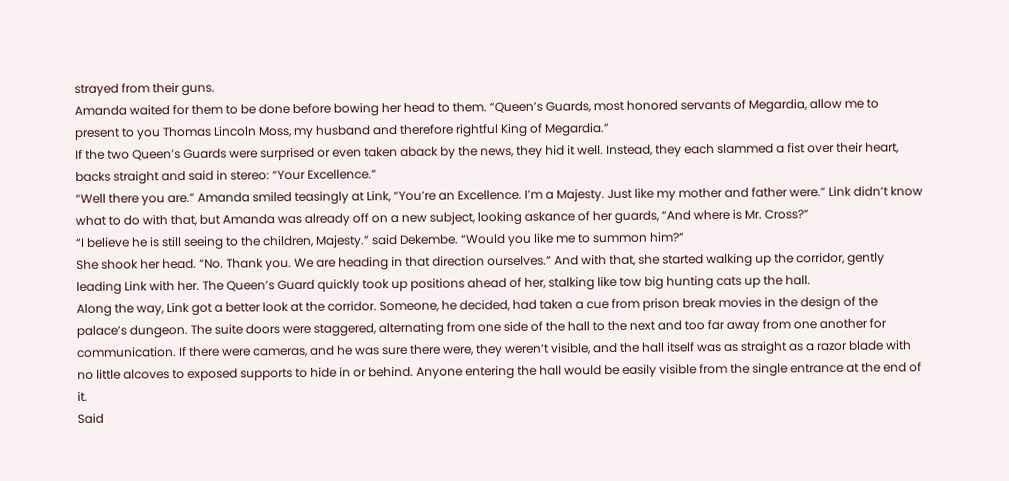strayed from their guns.
Amanda waited for them to be done before bowing her head to them. “Queen’s Guards, most honored servants of Megardia, allow me to present to you Thomas Lincoln Moss, my husband and therefore rightful King of Megardia.”
If the two Queen’s Guards were surprised or even taken aback by the news, they hid it well. Instead, they each slammed a fist over their heart, backs straight and said in stereo: “Your Excellence.”
“Well there you are.” Amanda smiled teasingly at Link, “You’re an Excellence. I’m a Majesty. Just like my mother and father were.” Link didn’t know what to do with that, but Amanda was already off on a new subject, looking askance of her guards, “And where is Mr. Cross?”
“I believe he is still seeing to the children, Majesty.” said Dekembe. “Would you like me to summon him?”
She shook her head. “No. Thank you. We are heading in that direction ourselves.” And with that, she started walking up the corridor, gently leading Link with her. The Queen’s Guard quickly took up positions ahead of her, stalking like tow big hunting cats up the hall.
Along the way, Link got a better look at the corridor. Someone, he decided, had taken a cue from prison break movies in the design of the palace’s dungeon. The suite doors were staggered, alternating from one side of the hall to the next and too far away from one another for communication. If there were cameras, and he was sure there were, they weren’t visible, and the hall itself was as straight as a razor blade with no little alcoves to exposed supports to hide in or behind. Anyone entering the hall would be easily visible from the single entrance at the end of it.
Said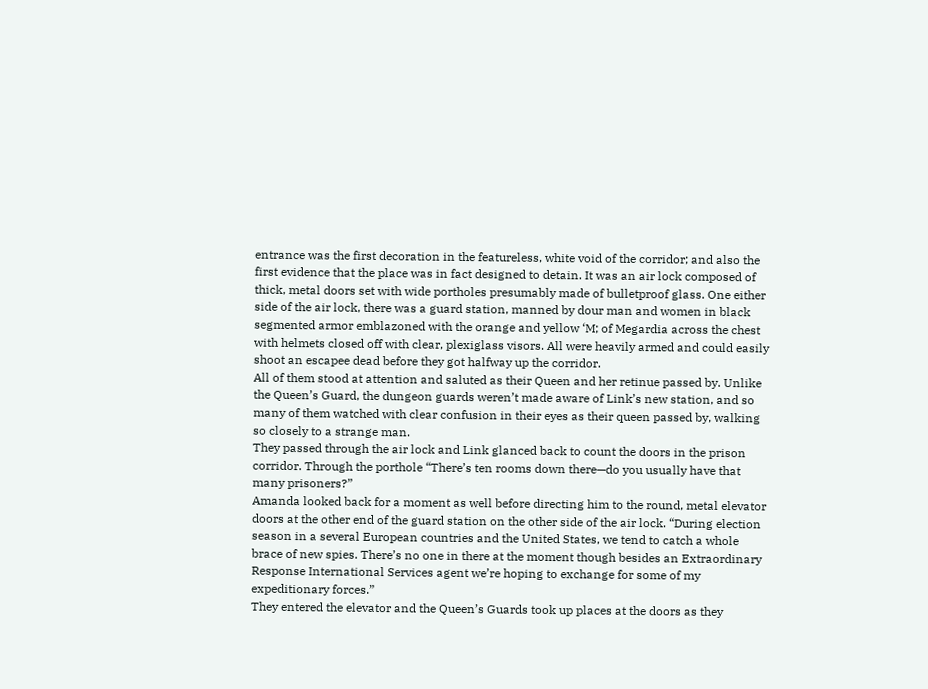entrance was the first decoration in the featureless, white void of the corridor; and also the first evidence that the place was in fact designed to detain. It was an air lock composed of thick, metal doors set with wide portholes presumably made of bulletproof glass. One either side of the air lock, there was a guard station, manned by dour man and women in black segmented armor emblazoned with the orange and yellow ‘M; of Megardia across the chest with helmets closed off with clear, plexiglass visors. All were heavily armed and could easily shoot an escapee dead before they got halfway up the corridor.
All of them stood at attention and saluted as their Queen and her retinue passed by. Unlike the Queen’s Guard, the dungeon guards weren’t made aware of Link’s new station, and so many of them watched with clear confusion in their eyes as their queen passed by, walking so closely to a strange man.
They passed through the air lock and Link glanced back to count the doors in the prison corridor. Through the porthole “There’s ten rooms down there—do you usually have that many prisoners?”
Amanda looked back for a moment as well before directing him to the round, metal elevator doors at the other end of the guard station on the other side of the air lock. “During election season in a several European countries and the United States, we tend to catch a whole brace of new spies. There’s no one in there at the moment though besides an Extraordinary Response International Services agent we’re hoping to exchange for some of my expeditionary forces.”
They entered the elevator and the Queen’s Guards took up places at the doors as they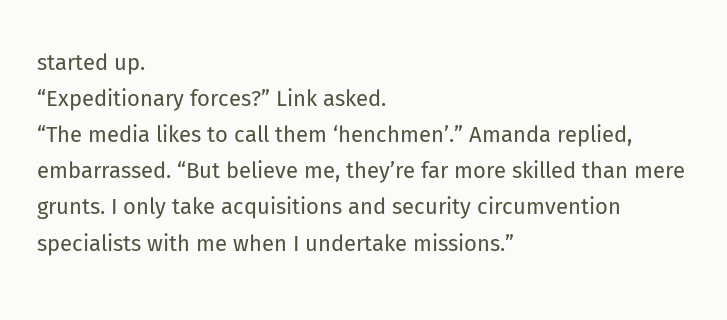started up.
“Expeditionary forces?” Link asked.
“The media likes to call them ‘henchmen’.” Amanda replied, embarrassed. “But believe me, they’re far more skilled than mere grunts. I only take acquisitions and security circumvention specialists with me when I undertake missions.”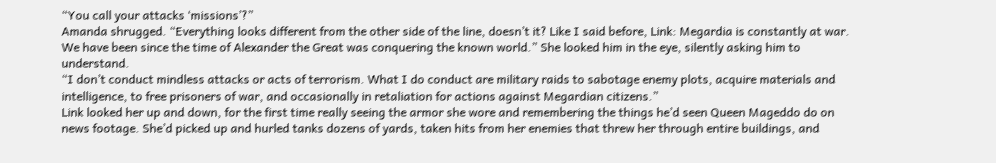“You call your attacks ‘missions’?”
Amanda shrugged. “Everything looks different from the other side of the line, doesn’t it? Like I said before, Link: Megardia is constantly at war. We have been since the time of Alexander the Great was conquering the known world.” She looked him in the eye, silently asking him to understand.
“I don’t conduct mindless attacks or acts of terrorism. What I do conduct are military raids to sabotage enemy plots, acquire materials and intelligence, to free prisoners of war, and occasionally in retaliation for actions against Megardian citizens.”
Link looked her up and down, for the first time really seeing the armor she wore and remembering the things he’d seen Queen Mageddo do on news footage. She’d picked up and hurled tanks dozens of yards, taken hits from her enemies that threw her through entire buildings, and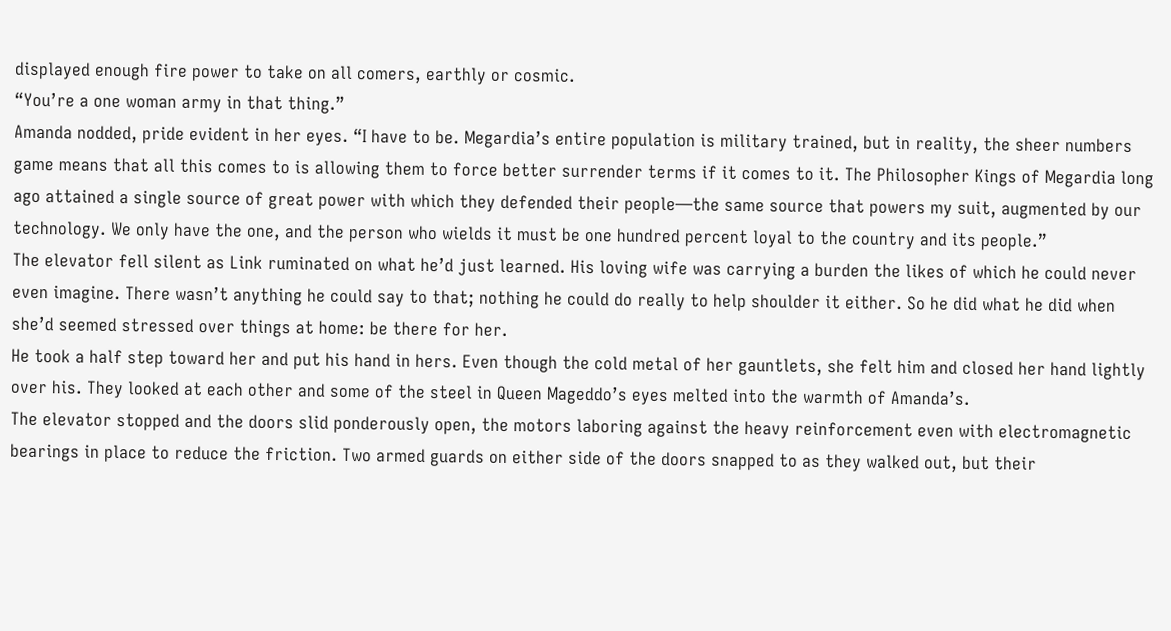displayed enough fire power to take on all comers, earthly or cosmic.
“You’re a one woman army in that thing.”
Amanda nodded, pride evident in her eyes. “I have to be. Megardia’s entire population is military trained, but in reality, the sheer numbers game means that all this comes to is allowing them to force better surrender terms if it comes to it. The Philosopher Kings of Megardia long ago attained a single source of great power with which they defended their people—the same source that powers my suit, augmented by our technology. We only have the one, and the person who wields it must be one hundred percent loyal to the country and its people.”
The elevator fell silent as Link ruminated on what he’d just learned. His loving wife was carrying a burden the likes of which he could never even imagine. There wasn’t anything he could say to that; nothing he could do really to help shoulder it either. So he did what he did when she’d seemed stressed over things at home: be there for her.
He took a half step toward her and put his hand in hers. Even though the cold metal of her gauntlets, she felt him and closed her hand lightly over his. They looked at each other and some of the steel in Queen Mageddo’s eyes melted into the warmth of Amanda’s.
The elevator stopped and the doors slid ponderously open, the motors laboring against the heavy reinforcement even with electromagnetic bearings in place to reduce the friction. Two armed guards on either side of the doors snapped to as they walked out, but their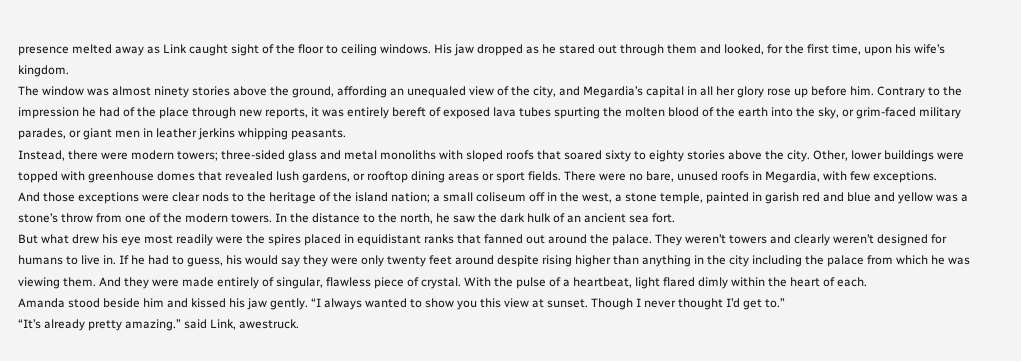presence melted away as Link caught sight of the floor to ceiling windows. His jaw dropped as he stared out through them and looked, for the first time, upon his wife’s kingdom.
The window was almost ninety stories above the ground, affording an unequaled view of the city, and Megardia’s capital in all her glory rose up before him. Contrary to the impression he had of the place through new reports, it was entirely bereft of exposed lava tubes spurting the molten blood of the earth into the sky, or grim-faced military parades, or giant men in leather jerkins whipping peasants.
Instead, there were modern towers; three-sided glass and metal monoliths with sloped roofs that soared sixty to eighty stories above the city. Other, lower buildings were topped with greenhouse domes that revealed lush gardens, or rooftop dining areas or sport fields. There were no bare, unused roofs in Megardia, with few exceptions.
And those exceptions were clear nods to the heritage of the island nation; a small coliseum off in the west, a stone temple, painted in garish red and blue and yellow was a stone’s throw from one of the modern towers. In the distance to the north, he saw the dark hulk of an ancient sea fort.
But what drew his eye most readily were the spires placed in equidistant ranks that fanned out around the palace. They weren’t towers and clearly weren’t designed for humans to live in. If he had to guess, his would say they were only twenty feet around despite rising higher than anything in the city including the palace from which he was viewing them. And they were made entirely of singular, flawless piece of crystal. With the pulse of a heartbeat, light flared dimly within the heart of each.
Amanda stood beside him and kissed his jaw gently. “I always wanted to show you this view at sunset. Though I never thought I’d get to.”
“It’s already pretty amazing.” said Link, awestruck.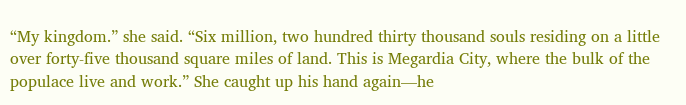“My kingdom.” she said. “Six million, two hundred thirty thousand souls residing on a little over forty-five thousand square miles of land. This is Megardia City, where the bulk of the populace live and work.” She caught up his hand again—he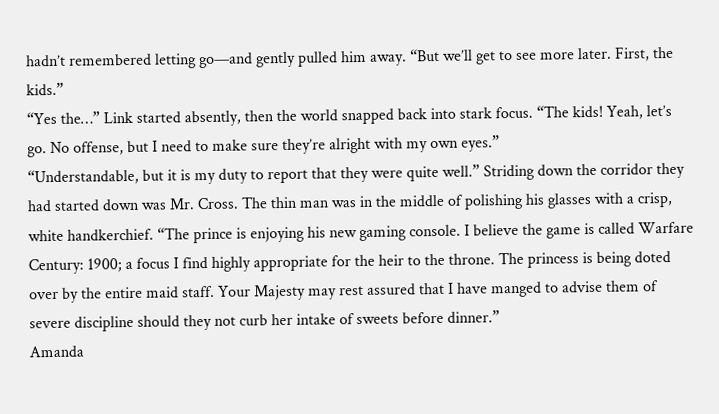hadn’t remembered letting go—and gently pulled him away. “But we’ll get to see more later. First, the kids.”
“Yes the…” Link started absently, then the world snapped back into stark focus. “The kids! Yeah, let’s go. No offense, but I need to make sure they’re alright with my own eyes.”
“Understandable, but it is my duty to report that they were quite well.” Striding down the corridor they had started down was Mr. Cross. The thin man was in the middle of polishing his glasses with a crisp, white handkerchief. “The prince is enjoying his new gaming console. I believe the game is called Warfare Century: 1900; a focus I find highly appropriate for the heir to the throne. The princess is being doted over by the entire maid staff. Your Majesty may rest assured that I have manged to advise them of severe discipline should they not curb her intake of sweets before dinner.”
Amanda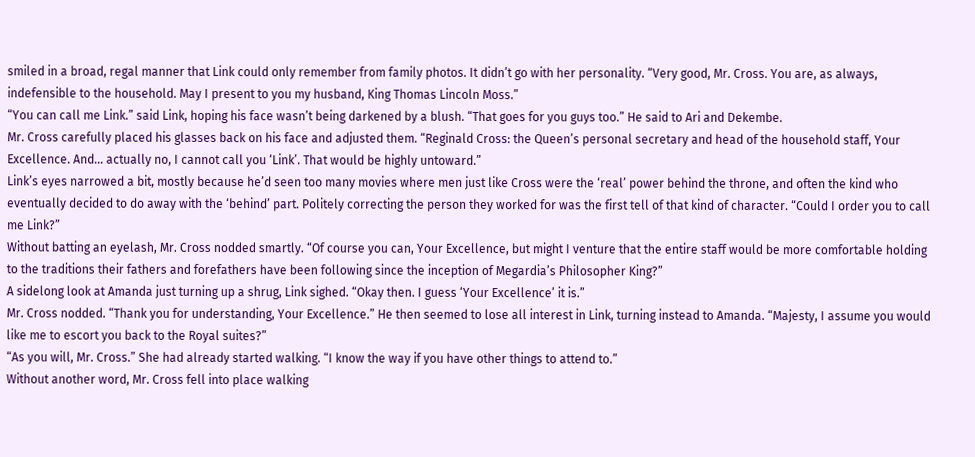smiled in a broad, regal manner that Link could only remember from family photos. It didn’t go with her personality. “Very good, Mr. Cross. You are, as always, indefensible to the household. May I present to you my husband, King Thomas Lincoln Moss.”
“You can call me Link.” said Link, hoping his face wasn’t being darkened by a blush. “That goes for you guys too.” He said to Ari and Dekembe.
Mr. Cross carefully placed his glasses back on his face and adjusted them. “Reginald Cross: the Queen’s personal secretary and head of the household staff, Your Excellence. And… actually no, I cannot call you ‘Link’. That would be highly untoward.”
Link’s eyes narrowed a bit, mostly because he’d seen too many movies where men just like Cross were the ‘real’ power behind the throne, and often the kind who eventually decided to do away with the ‘behind’ part. Politely correcting the person they worked for was the first tell of that kind of character. “Could I order you to call me Link?”
Without batting an eyelash, Mr. Cross nodded smartly. “Of course you can, Your Excellence, but might I venture that the entire staff would be more comfortable holding to the traditions their fathers and forefathers have been following since the inception of Megardia’s Philosopher King?”
A sidelong look at Amanda just turning up a shrug, Link sighed. “Okay then. I guess ‘Your Excellence’ it is.”
Mr. Cross nodded. “Thank you for understanding, Your Excellence.” He then seemed to lose all interest in Link, turning instead to Amanda. “Majesty, I assume you would like me to escort you back to the Royal suites?”
“As you will, Mr. Cross.” She had already started walking. “I know the way if you have other things to attend to.”
Without another word, Mr. Cross fell into place walking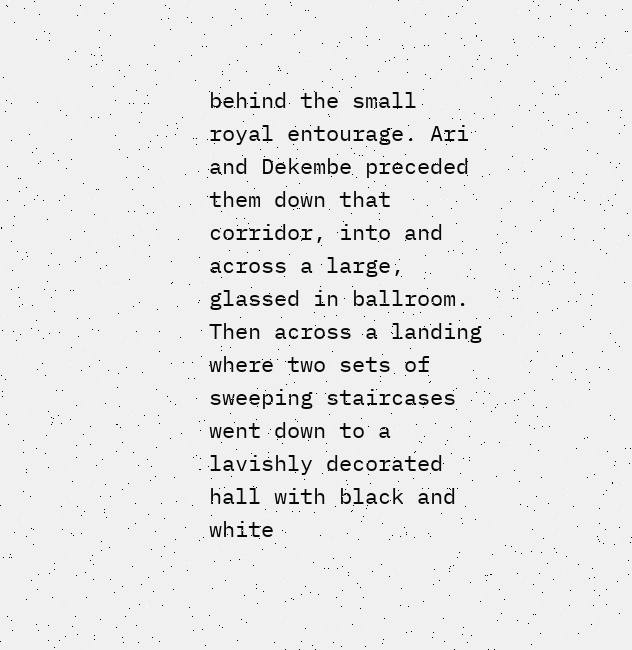behind the small royal entourage. Ari and Dekembe preceded them down that corridor, into and across a large, glassed in ballroom. Then across a landing where two sets of sweeping staircases went down to a lavishly decorated hall with black and white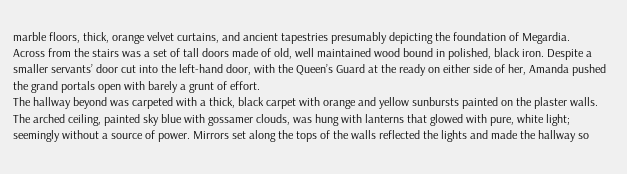marble floors, thick, orange velvet curtains, and ancient tapestries presumably depicting the foundation of Megardia.
Across from the stairs was a set of tall doors made of old, well maintained wood bound in polished, black iron. Despite a smaller servants’ door cut into the left-hand door, with the Queen’s Guard at the ready on either side of her, Amanda pushed the grand portals open with barely a grunt of effort.
The hallway beyond was carpeted with a thick, black carpet with orange and yellow sunbursts painted on the plaster walls. The arched ceiling, painted sky blue with gossamer clouds, was hung with lanterns that glowed with pure, white light; seemingly without a source of power. Mirrors set along the tops of the walls reflected the lights and made the hallway so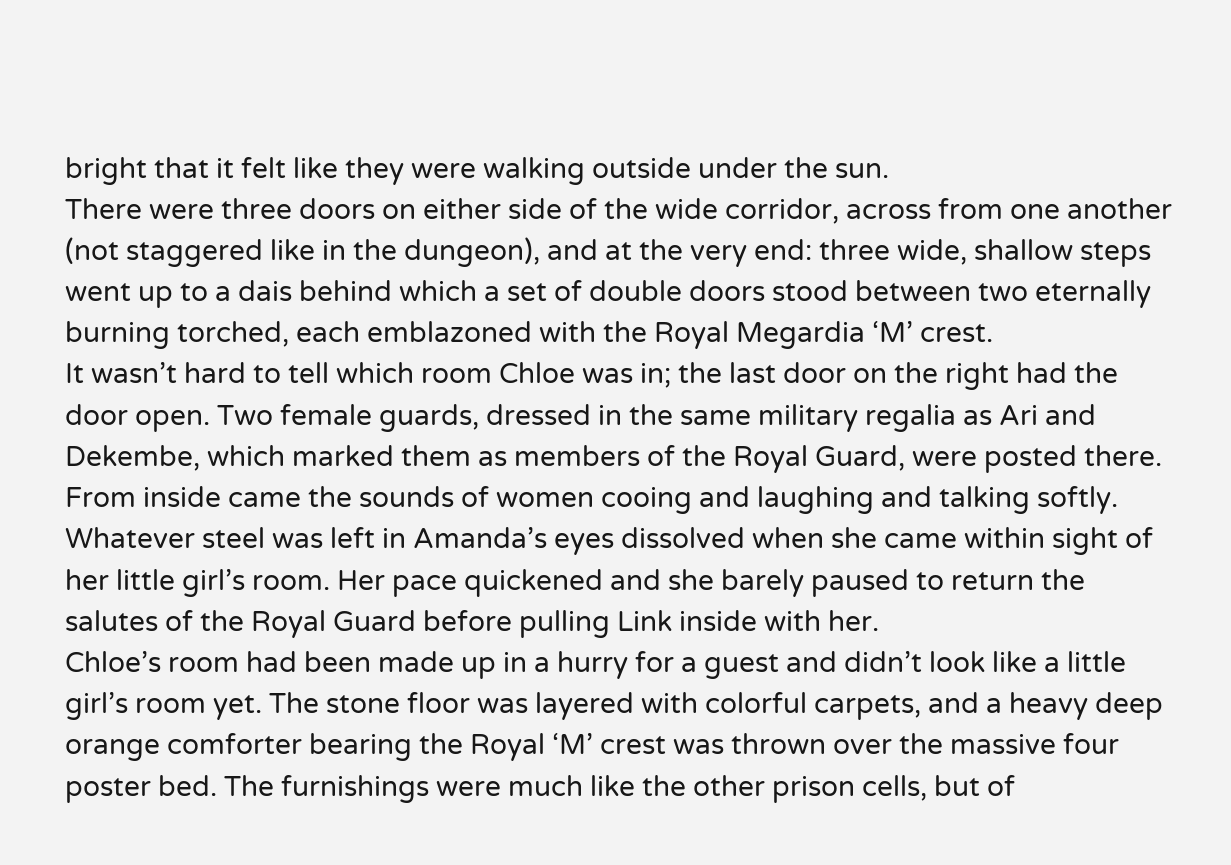bright that it felt like they were walking outside under the sun.
There were three doors on either side of the wide corridor, across from one another (not staggered like in the dungeon), and at the very end: three wide, shallow steps went up to a dais behind which a set of double doors stood between two eternally burning torched, each emblazoned with the Royal Megardia ‘M’ crest.
It wasn’t hard to tell which room Chloe was in; the last door on the right had the door open. Two female guards, dressed in the same military regalia as Ari and Dekembe, which marked them as members of the Royal Guard, were posted there. From inside came the sounds of women cooing and laughing and talking softly.
Whatever steel was left in Amanda’s eyes dissolved when she came within sight of her little girl’s room. Her pace quickened and she barely paused to return the salutes of the Royal Guard before pulling Link inside with her.
Chloe’s room had been made up in a hurry for a guest and didn’t look like a little girl’s room yet. The stone floor was layered with colorful carpets, and a heavy deep orange comforter bearing the Royal ‘M’ crest was thrown over the massive four poster bed. The furnishings were much like the other prison cells, but of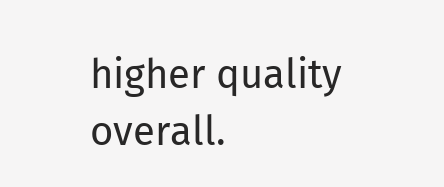higher quality overall.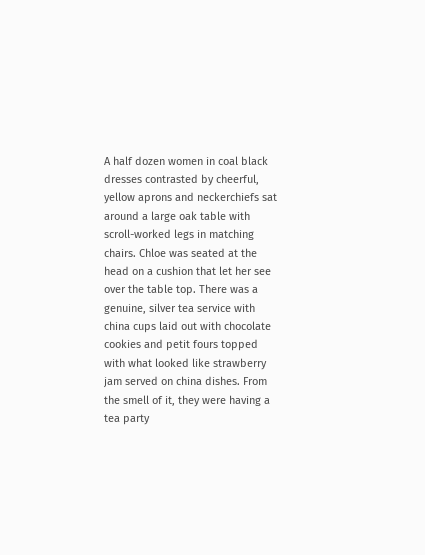A half dozen women in coal black dresses contrasted by cheerful, yellow aprons and neckerchiefs sat around a large oak table with scroll-worked legs in matching chairs. Chloe was seated at the head on a cushion that let her see over the table top. There was a genuine, silver tea service with china cups laid out with chocolate cookies and petit fours topped with what looked like strawberry jam served on china dishes. From the smell of it, they were having a tea party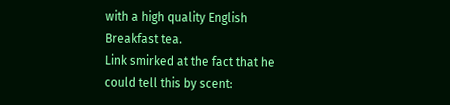with a high quality English Breakfast tea.
Link smirked at the fact that he could tell this by scent: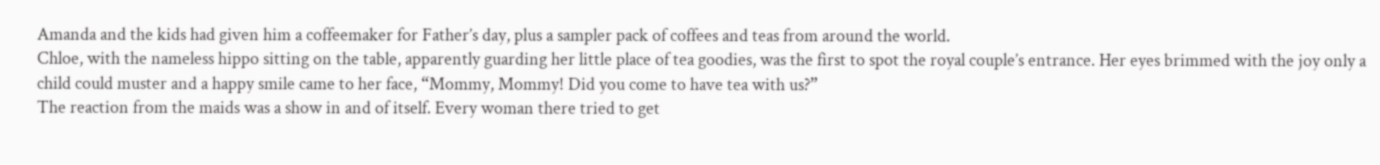Amanda and the kids had given him a coffeemaker for Father’s day, plus a sampler pack of coffees and teas from around the world.
Chloe, with the nameless hippo sitting on the table, apparently guarding her little place of tea goodies, was the first to spot the royal couple’s entrance. Her eyes brimmed with the joy only a child could muster and a happy smile came to her face, “Mommy, Mommy! Did you come to have tea with us?”
The reaction from the maids was a show in and of itself. Every woman there tried to get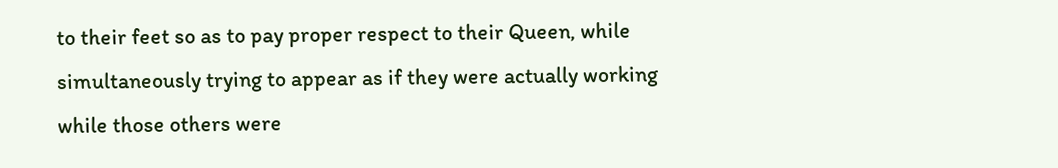to their feet so as to pay proper respect to their Queen, while simultaneously trying to appear as if they were actually working while those others were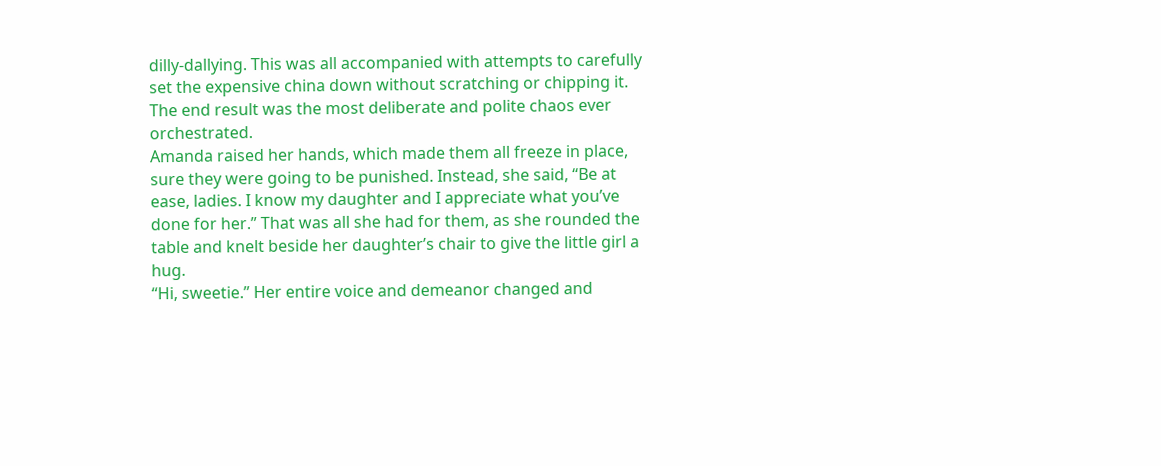dilly-dallying. This was all accompanied with attempts to carefully set the expensive china down without scratching or chipping it. The end result was the most deliberate and polite chaos ever orchestrated.
Amanda raised her hands, which made them all freeze in place, sure they were going to be punished. Instead, she said, “Be at ease, ladies. I know my daughter and I appreciate what you’ve done for her.” That was all she had for them, as she rounded the table and knelt beside her daughter’s chair to give the little girl a hug.
“Hi, sweetie.” Her entire voice and demeanor changed and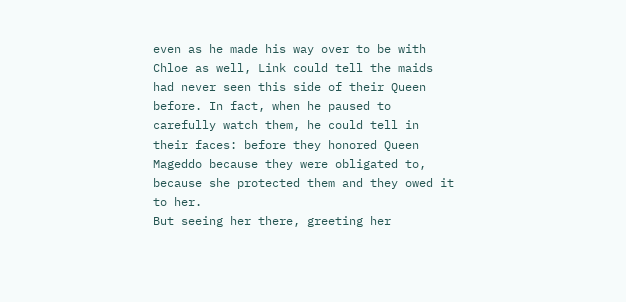even as he made his way over to be with Chloe as well, Link could tell the maids had never seen this side of their Queen before. In fact, when he paused to carefully watch them, he could tell in their faces: before they honored Queen Mageddo because they were obligated to, because she protected them and they owed it to her.
But seeing her there, greeting her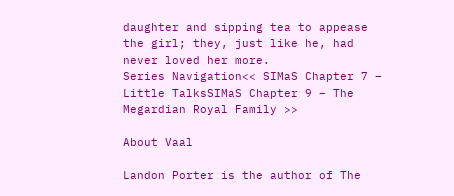daughter and sipping tea to appease the girl; they, just like he, had never loved her more.
Series Navigation<< SIMaS Chapter 7 – Little TalksSIMaS Chapter 9 – The Megardian Royal Family >>

About Vaal

Landon Porter is the author of The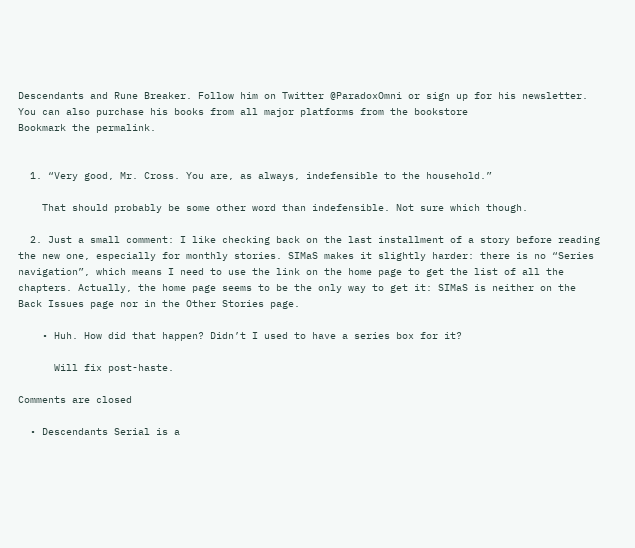Descendants and Rune Breaker. Follow him on Twitter @ParadoxOmni or sign up for his newsletter. You can also purchase his books from all major platforms from the bookstore
Bookmark the permalink.


  1. “Very good, Mr. Cross. You are, as always, indefensible to the household.”

    That should probably be some other word than indefensible. Not sure which though.

  2. Just a small comment: I like checking back on the last installment of a story before reading the new one, especially for monthly stories. SIMaS makes it slightly harder: there is no “Series navigation”, which means I need to use the link on the home page to get the list of all the chapters. Actually, the home page seems to be the only way to get it: SIMaS is neither on the Back Issues page nor in the Other Stories page.

    • Huh. How did that happen? Didn’t I used to have a series box for it?

      Will fix post-haste.

Comments are closed

  • Descendants Serial is a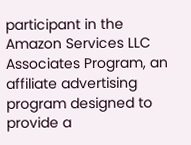participant in the Amazon Services LLC Associates Program, an affiliate advertising program designed to provide a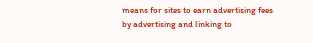means for sites to earn advertising fees by advertising and linking to